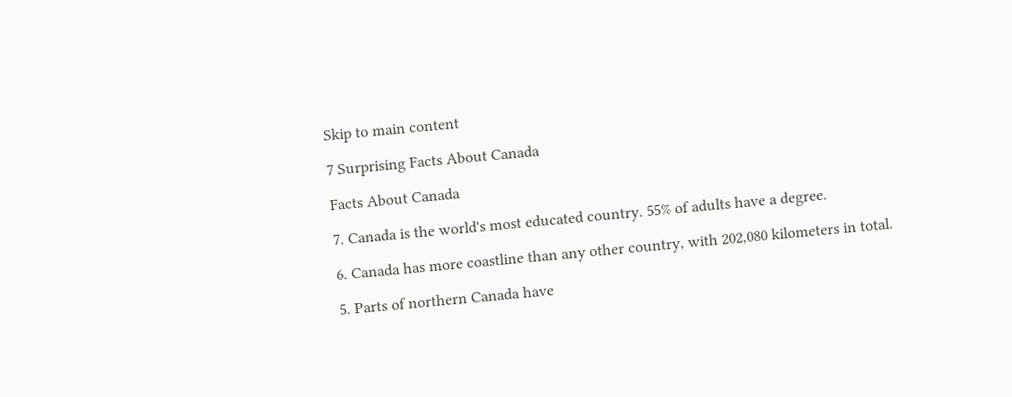Skip to main content

7 Surprising Facts About Canada

Facts About Canada

7. Canada is the world's most educated country. 55% of adults have a degree.

6. Canada has more coastline than any other country, with 202,080 kilometers in total.

5. Parts of northern Canada have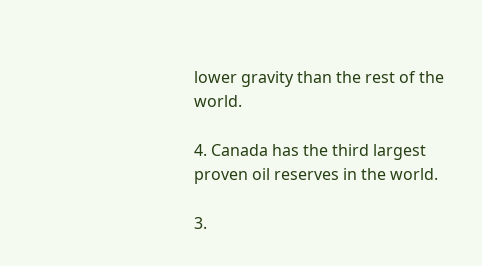lower gravity than the rest of the world.

4. Canada has the third largest proven oil reserves in the world.

3.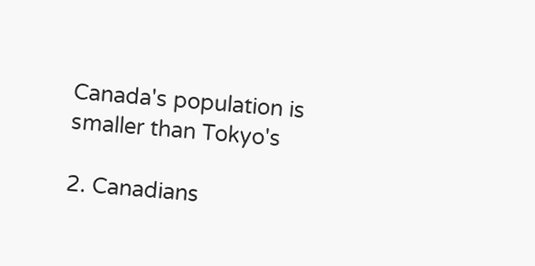Canada's population is smaller than Tokyo's

2. Canadians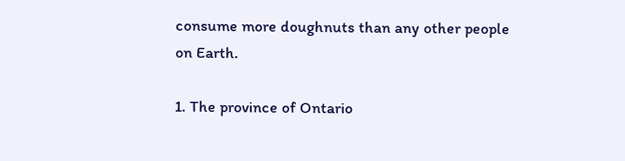consume more doughnuts than any other people on Earth.

1. The province of Ontario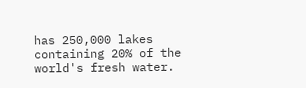has 250,000 lakes containing 20% of the world's fresh water.